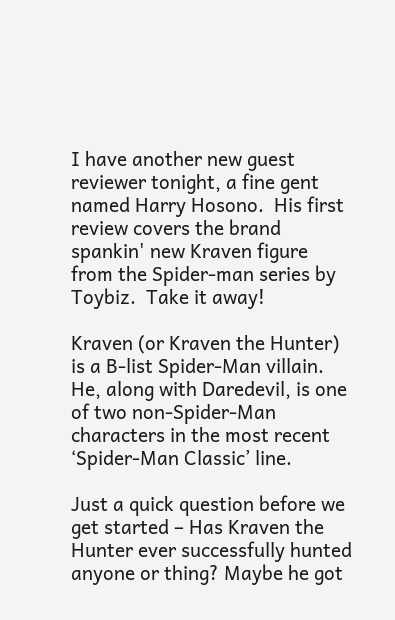I have another new guest reviewer tonight, a fine gent named Harry Hosono.  His first review covers the brand spankin' new Kraven figure from the Spider-man series by Toybiz.  Take it away!

Kraven (or Kraven the Hunter) is a B-list Spider-Man villain. He, along with Daredevil, is one of two non-Spider-Man characters in the most recent ‘Spider-Man Classic’ line.

Just a quick question before we get started – Has Kraven the Hunter ever successfully hunted anyone or thing? Maybe he got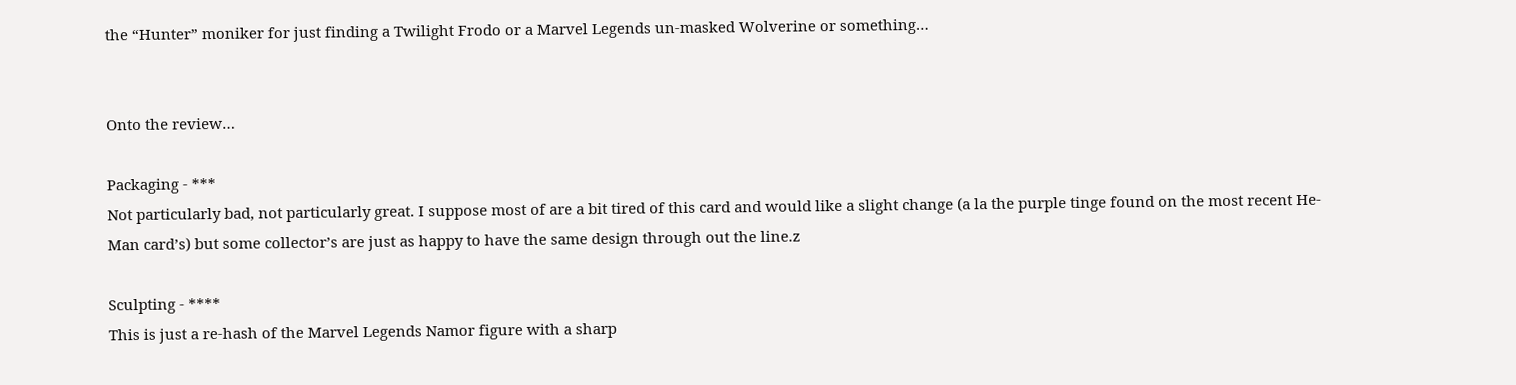the “Hunter” moniker for just finding a Twilight Frodo or a Marvel Legends un-masked Wolverine or something…


Onto the review…

Packaging - ***
Not particularly bad, not particularly great. I suppose most of are a bit tired of this card and would like a slight change (a la the purple tinge found on the most recent He-Man card’s) but some collector’s are just as happy to have the same design through out the line.z

Sculpting - ****
This is just a re-hash of the Marvel Legends Namor figure with a sharp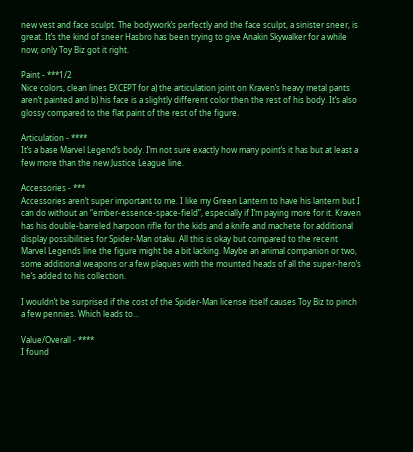new vest and face sculpt. The bodywork’s perfectly and the face sculpt, a sinister sneer, is great. It’s the kind of sneer Hasbro has been trying to give Anakin Skywalker for a while now; only Toy Biz got it right.

Paint - ***1/2
Nice colors, clean lines EXCEPT for a) the articulation joint on Kraven’s heavy metal pants aren’t painted and b) his face is a slightly different color then the rest of his body. It’s also glossy compared to the flat paint of the rest of the figure.

Articulation - ****
It’s a base Marvel Legend’s body. I’m not sure exactly how many point’s it has but at least a few more than the new Justice League line.

Accessories - ***
Accessories aren’t super important to me. I like my Green Lantern to have his lantern but I can do without an “ember-essence-space-field”, especially if I’m paying more for it. Kraven has his double-barreled harpoon rifle for the kids and a knife and machete for additional display possibilities for Spider-Man otaku. All this is okay but compared to the recent Marvel Legends line the figure might be a bit lacking. Maybe an animal companion or two, some additional weapons or a few plaques with the mounted heads of all the super-hero’s he’s added to his collection.

I wouldn’t be surprised if the cost of the Spider-Man license itself causes Toy Biz to pinch a few pennies. Which leads to…

Value/Overall - ****
I found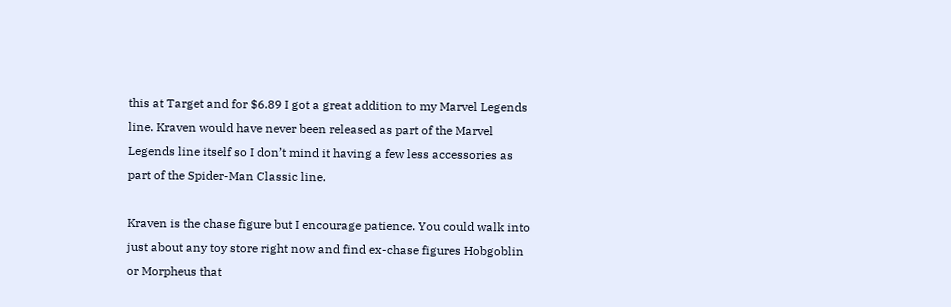this at Target and for $6.89 I got a great addition to my Marvel Legends line. Kraven would have never been released as part of the Marvel Legends line itself so I don’t mind it having a few less accessories as part of the Spider-Man Classic line.

Kraven is the chase figure but I encourage patience. You could walk into just about any toy store right now and find ex-chase figures Hobgoblin or Morpheus that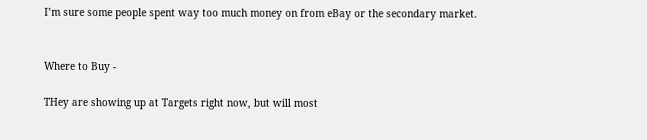I’m sure some people spent way too much money on from eBay or the secondary market.


Where to Buy -

THey are showing up at Targets right now, but will most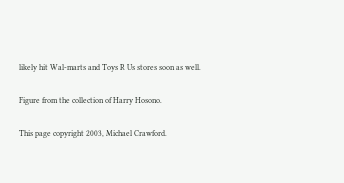likely hit Wal-marts and Toys R Us stores soon as well.

Figure from the collection of Harry Hosono.

This page copyright 2003, Michael Crawford.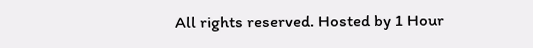All rights reserved. Hosted by 1 Hour